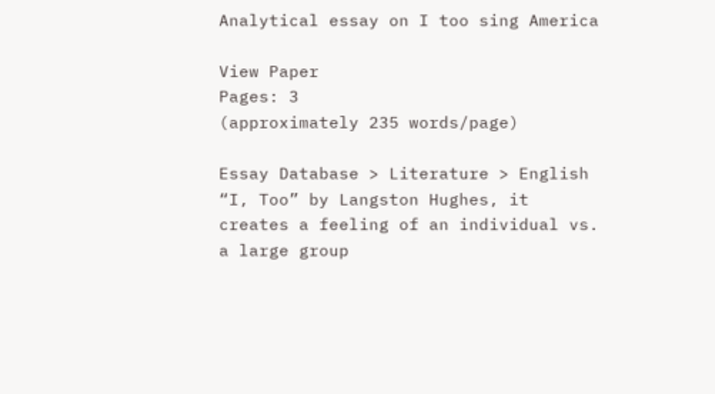Analytical essay on I too sing America

View Paper
Pages: 3
(approximately 235 words/page)

Essay Database > Literature > English
“I, Too” by Langston Hughes, it creates a feeling of an individual vs. a large group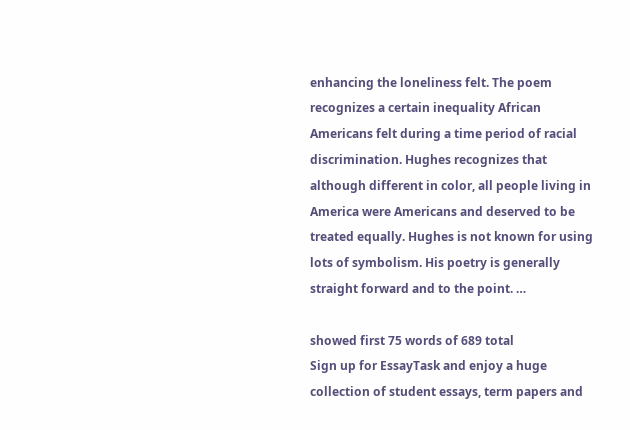enhancing the loneliness felt. The poem recognizes a certain inequality African Americans felt during a time period of racial discrimination. Hughes recognizes that although different in color, all people living in America were Americans and deserved to be treated equally. Hughes is not known for using lots of symbolism. His poetry is generally straight forward and to the point. …

showed first 75 words of 689 total
Sign up for EssayTask and enjoy a huge collection of student essays, term papers and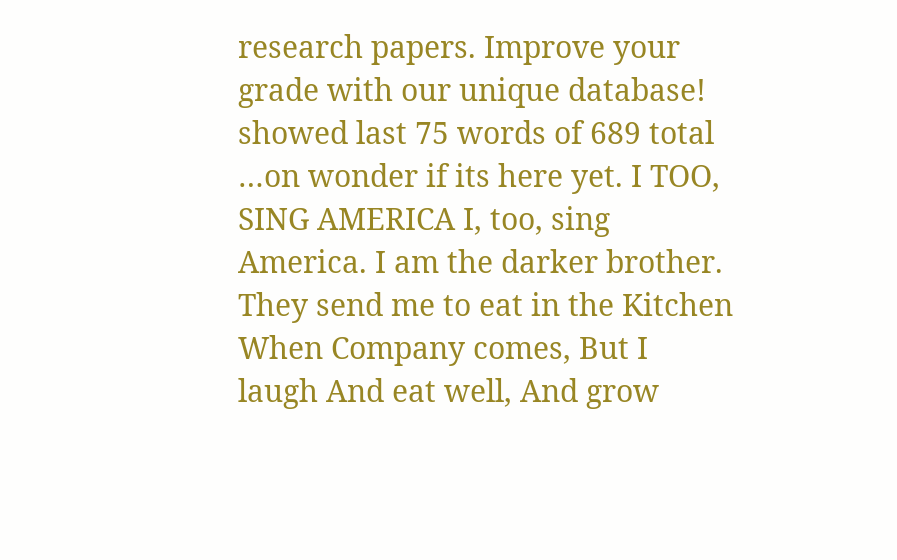research papers. Improve your grade with our unique database!
showed last 75 words of 689 total
…on wonder if its here yet. I TOO, SING AMERICA I, too, sing America. I am the darker brother. They send me to eat in the Kitchen When Company comes, But I laugh And eat well, And grow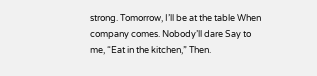strong. Tomorrow, I’ll be at the table When company comes. Nobody’ll dare Say to me, “Eat in the kitchen,” Then.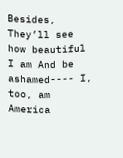Besides, They’ll see how beautiful I am And be ashamed---- I, too, am America